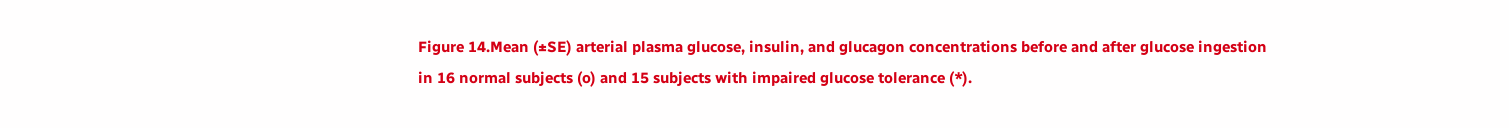Figure 14.Mean (±SE) arterial plasma glucose, insulin, and glucagon concentrations before and after glucose ingestion in 16 normal subjects (o) and 15 subjects with impaired glucose tolerance (*).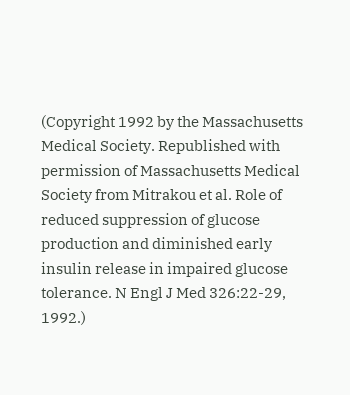(Copyright 1992 by the Massachusetts Medical Society. Republished with permission of Massachusetts Medical Society from Mitrakou et al. Role of reduced suppression of glucose production and diminished early insulin release in impaired glucose tolerance. N Engl J Med 326:22-29, 1992.)